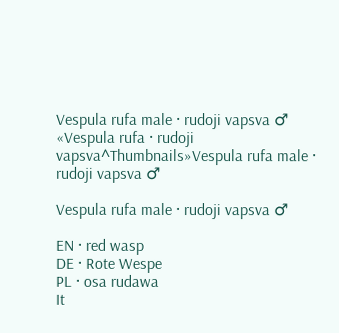Vespula rufa male · rudoji vapsva ♂ «Vespula rufa · rudoji vapsva^Thumbnails»Vespula rufa male · rudoji vapsva ♂

Vespula rufa male · rudoji vapsva ♂

EN · red wasp
DE · Rote Wespe
PL · osa rudawa
It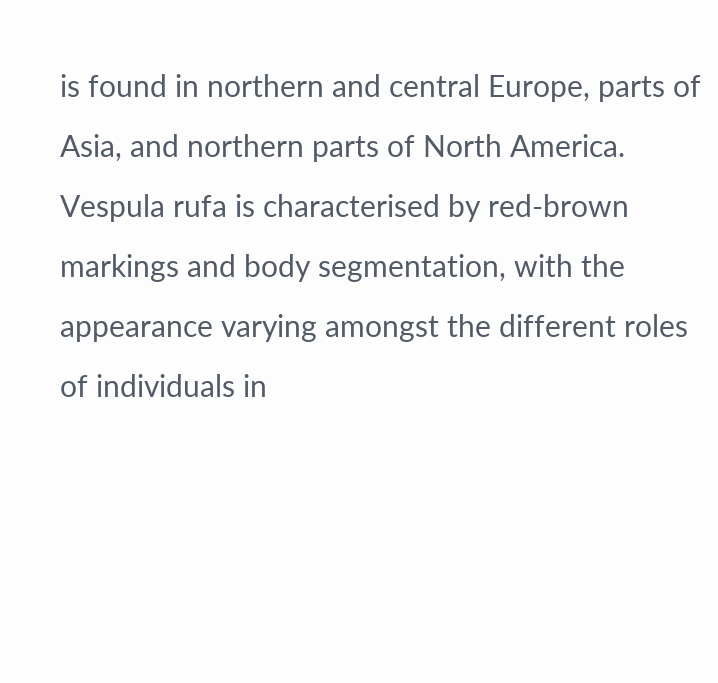is found in northern and central Europe, parts of Asia, and northern parts of North America. Vespula rufa is characterised by red-brown markings and body segmentation, with the appearance varying amongst the different roles of individuals in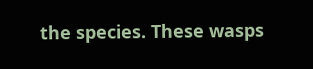the species. These wasps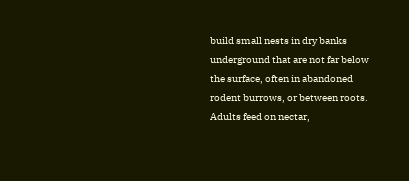build small nests in dry banks underground that are not far below the surface, often in abandoned rodent burrows, or between roots. Adults feed on nectar,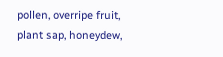pollen, overripe fruit, plant sap, honeydew,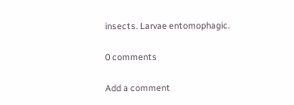insects. Larvae entomophagic.

0 comments

Add a comment